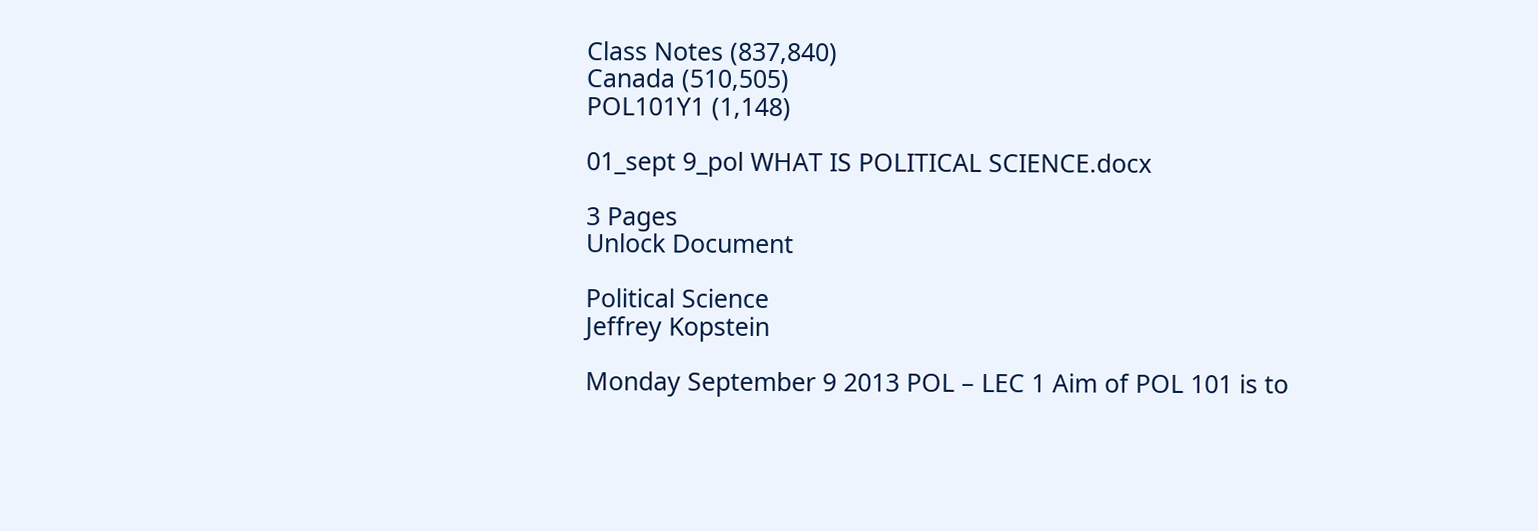Class Notes (837,840)
Canada (510,505)
POL101Y1 (1,148)

01_sept 9_pol WHAT IS POLITICAL SCIENCE.docx

3 Pages
Unlock Document

Political Science
Jeffrey Kopstein

Monday September 9 2013 POL – LEC 1 Aim of POL 101 is to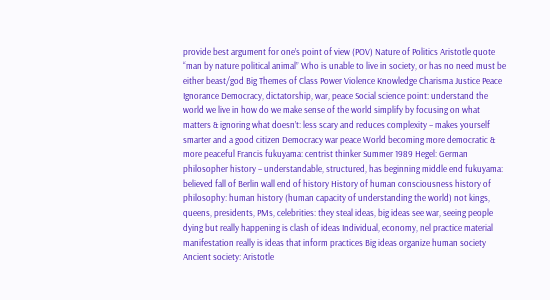provide best argument for one’s point of view (POV) Nature of Politics Aristotle quote “man by nature political animal” Who is unable to live in society, or has no need must be either beast/god Big Themes of Class Power Violence Knowledge Charisma Justice Peace Ignorance Democracy, dictatorship, war, peace Social science point: understand the world we live in how do we make sense of the world simplify by focusing on what matters & ignoring what doesn’t: less scary and reduces complexity – makes yourself smarter and a good citizen Democracy war peace World becoming more democratic & more peaceful Francis fukuyama: centrist thinker Summer 1989 Hegel: German philosopher history – understandable, structured, has beginning middle end fukuyama: believed fall of Berlin wall end of history History of human consciousness history of philosophy: human history (human capacity of understanding the world) not kings, queens, presidents, PMs, celebrities: they steal ideas, big ideas see war, seeing people dying but really happening is clash of ideas Individual, economy, nel practice material manifestation really is ideas that inform practices Big ideas organize human society Ancient society: Aristotle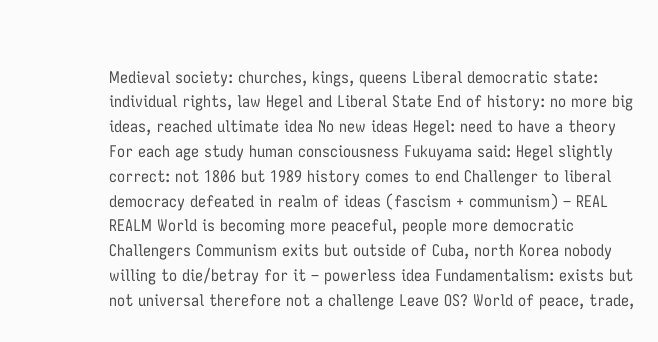Medieval society: churches, kings, queens Liberal democratic state: individual rights, law Hegel and Liberal State End of history: no more big ideas, reached ultimate idea No new ideas Hegel: need to have a theory For each age study human consciousness Fukuyama said: Hegel slightly correct: not 1806 but 1989 history comes to end Challenger to liberal democracy defeated in realm of ideas (fascism + communism) – REAL REALM World is becoming more peaceful, people more democratic Challengers Communism exits but outside of Cuba, north Korea nobody willing to die/betray for it – powerless idea Fundamentalism: exists but not universal therefore not a challenge Leave OS? World of peace, trade,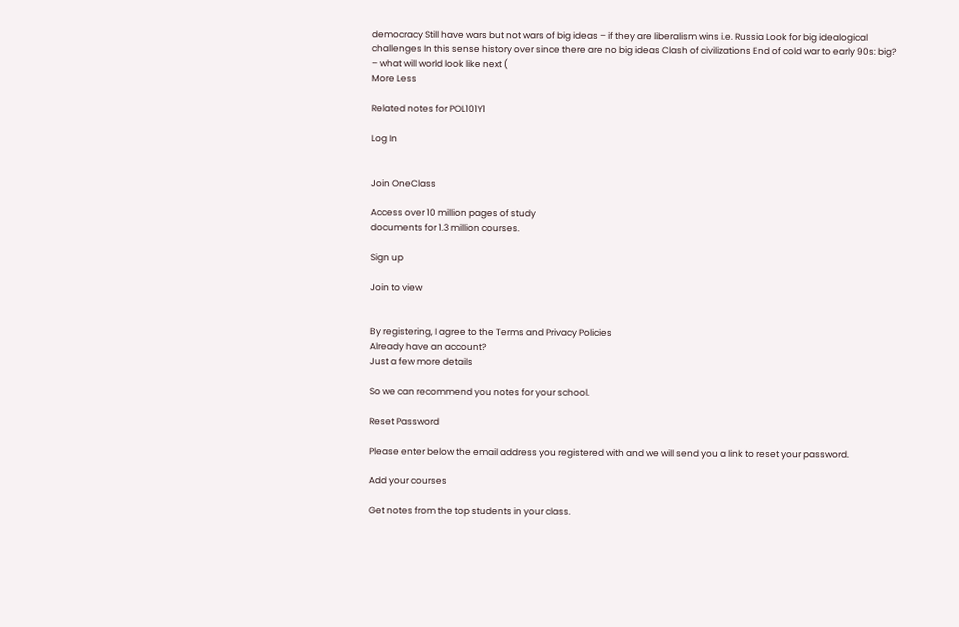democracy Still have wars but not wars of big ideas – if they are liberalism wins i.e. Russia Look for big idealogical challenges In this sense history over since there are no big ideas Clash of civilizations End of cold war to early 90s: big? – what will world look like next (
More Less

Related notes for POL101Y1

Log In


Join OneClass

Access over 10 million pages of study
documents for 1.3 million courses.

Sign up

Join to view


By registering, I agree to the Terms and Privacy Policies
Already have an account?
Just a few more details

So we can recommend you notes for your school.

Reset Password

Please enter below the email address you registered with and we will send you a link to reset your password.

Add your courses

Get notes from the top students in your class.